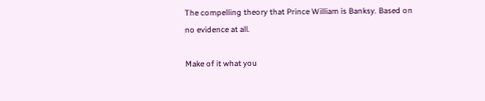The compelling theory that Prince William is Banksy. Based on no evidence at all.

Make of it what you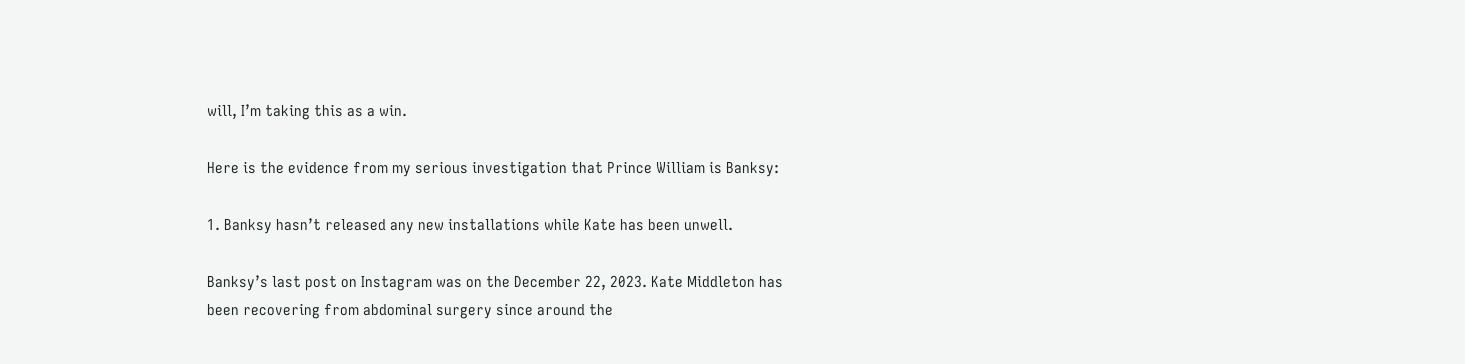will, I’m taking this as a win.

Here is the evidence from my serious investigation that Prince William is Banksy:

1. Banksy hasn’t released any new installations while Kate has been unwell.

Banksy’s last post on Instagram was on the December 22, 2023. Kate Middleton has been recovering from abdominal surgery since around the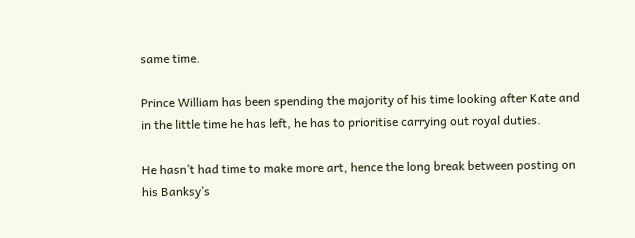same time.

Prince William has been spending the majority of his time looking after Kate and in the little time he has left, he has to prioritise carrying out royal duties.

He hasn’t had time to make more art, hence the long break between posting on his Banksy’s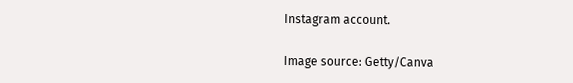Instagram account.

Image source: Getty/Canva